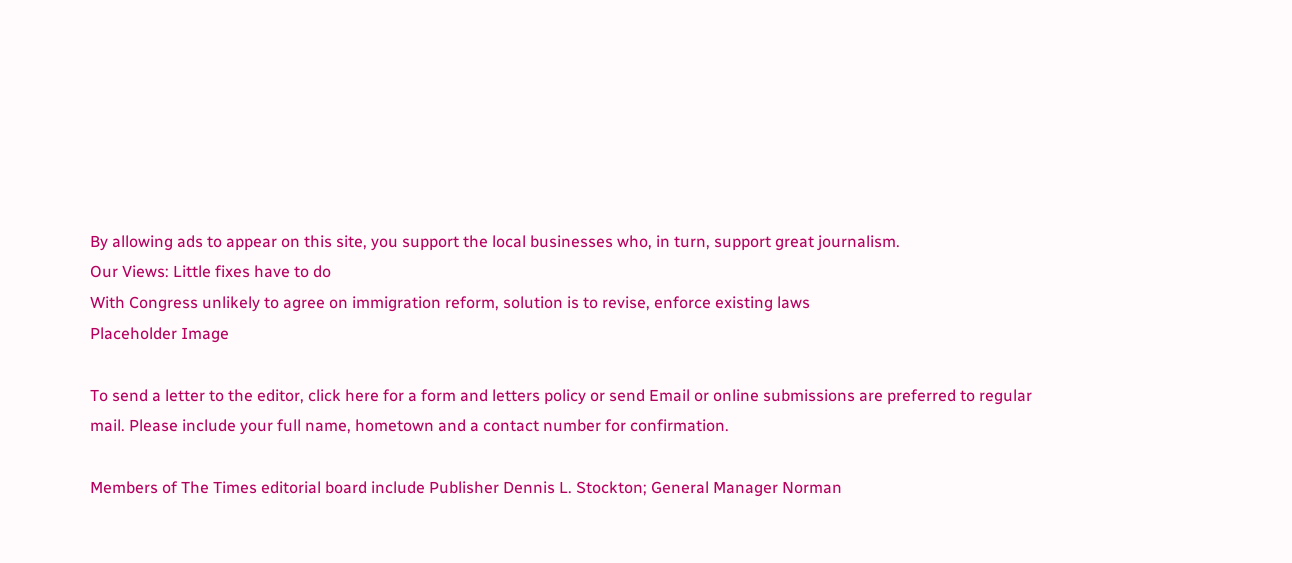By allowing ads to appear on this site, you support the local businesses who, in turn, support great journalism.
Our Views: Little fixes have to do
With Congress unlikely to agree on immigration reform, solution is to revise, enforce existing laws
Placeholder Image

To send a letter to the editor, click here for a form and letters policy or send Email or online submissions are preferred to regular mail. Please include your full name, hometown and a contact number for confirmation.

Members of The Times editorial board include Publisher Dennis L. Stockton; General Manager Norman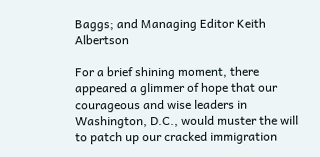Baggs; and Managing Editor Keith Albertson

For a brief shining moment, there appeared a glimmer of hope that our courageous and wise leaders in Washington, D.C., would muster the will to patch up our cracked immigration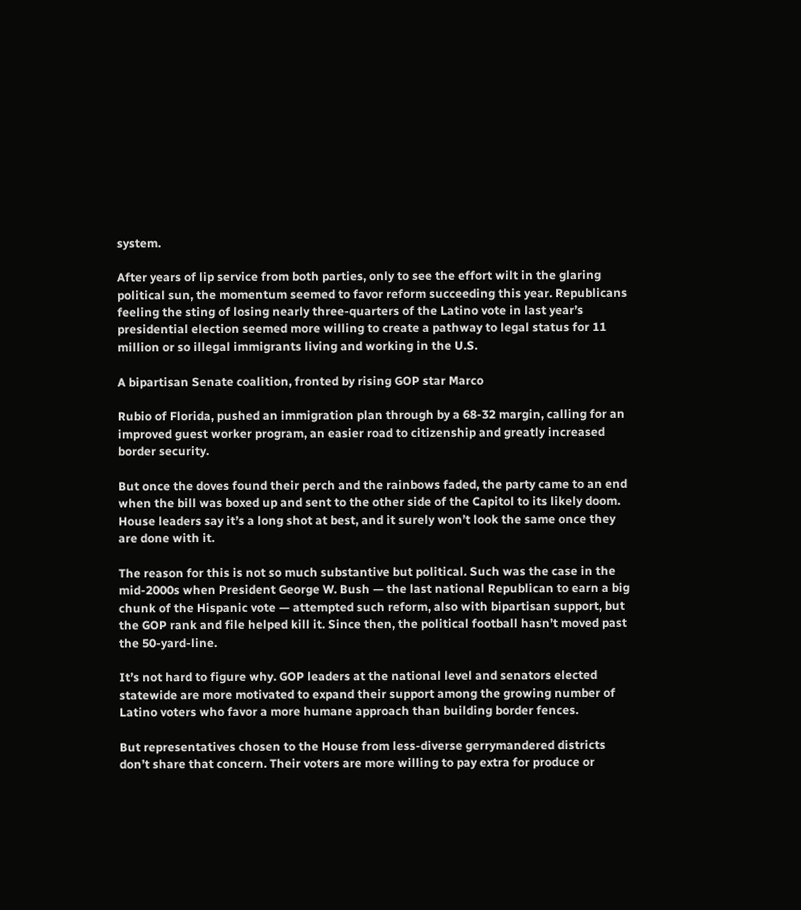system.

After years of lip service from both parties, only to see the effort wilt in the glaring political sun, the momentum seemed to favor reform succeeding this year. Republicans feeling the sting of losing nearly three-quarters of the Latino vote in last year’s presidential election seemed more willing to create a pathway to legal status for 11 million or so illegal immigrants living and working in the U.S.

A bipartisan Senate coalition, fronted by rising GOP star Marco

Rubio of Florida, pushed an immigration plan through by a 68-32 margin, calling for an improved guest worker program, an easier road to citizenship and greatly increased border security.

But once the doves found their perch and the rainbows faded, the party came to an end when the bill was boxed up and sent to the other side of the Capitol to its likely doom. House leaders say it’s a long shot at best, and it surely won’t look the same once they are done with it.

The reason for this is not so much substantive but political. Such was the case in the mid-2000s when President George W. Bush — the last national Republican to earn a big chunk of the Hispanic vote — attempted such reform, also with bipartisan support, but the GOP rank and file helped kill it. Since then, the political football hasn’t moved past the 50-yard-line.

It’s not hard to figure why. GOP leaders at the national level and senators elected statewide are more motivated to expand their support among the growing number of Latino voters who favor a more humane approach than building border fences.

But representatives chosen to the House from less-diverse gerrymandered districts don’t share that concern. Their voters are more willing to pay extra for produce or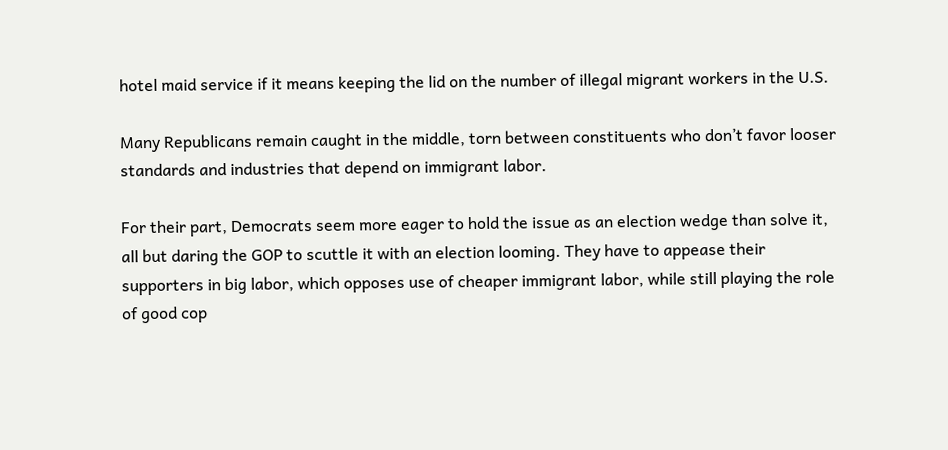hotel maid service if it means keeping the lid on the number of illegal migrant workers in the U.S.

Many Republicans remain caught in the middle, torn between constituents who don’t favor looser standards and industries that depend on immigrant labor.

For their part, Democrats seem more eager to hold the issue as an election wedge than solve it, all but daring the GOP to scuttle it with an election looming. They have to appease their supporters in big labor, which opposes use of cheaper immigrant labor, while still playing the role of good cop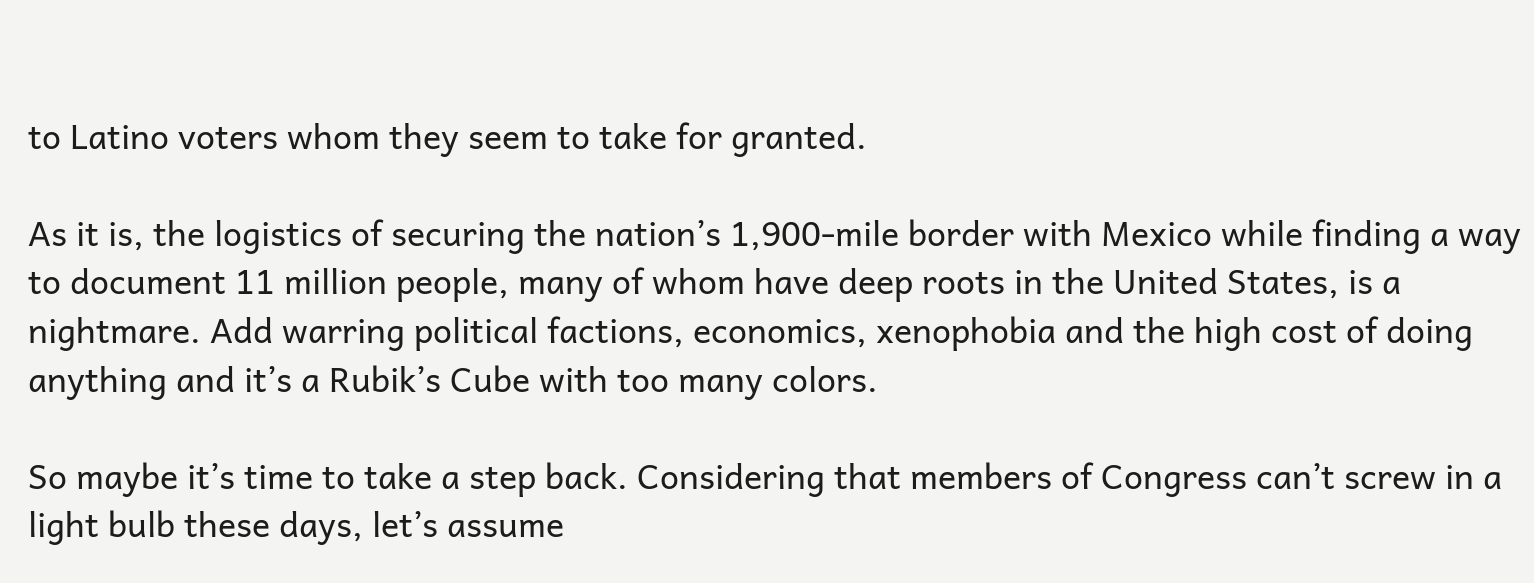to Latino voters whom they seem to take for granted.

As it is, the logistics of securing the nation’s 1,900-mile border with Mexico while finding a way to document 11 million people, many of whom have deep roots in the United States, is a nightmare. Add warring political factions, economics, xenophobia and the high cost of doing anything and it’s a Rubik’s Cube with too many colors.

So maybe it’s time to take a step back. Considering that members of Congress can’t screw in a light bulb these days, let’s assume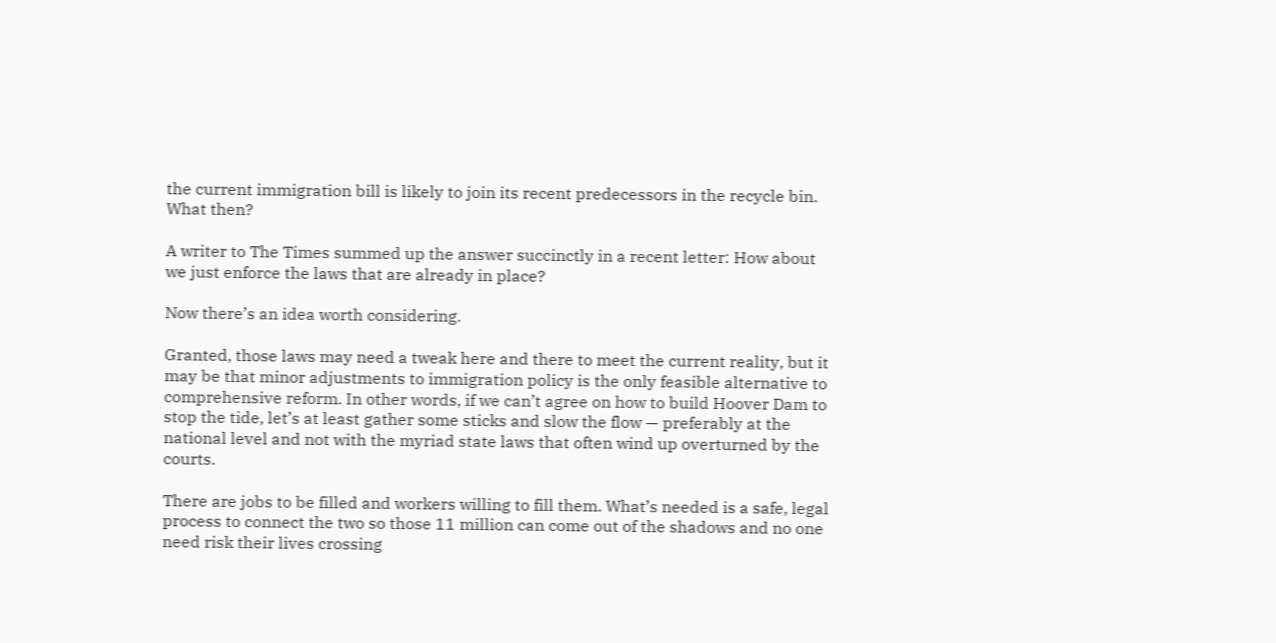the current immigration bill is likely to join its recent predecessors in the recycle bin. What then?

A writer to The Times summed up the answer succinctly in a recent letter: How about we just enforce the laws that are already in place?

Now there’s an idea worth considering.

Granted, those laws may need a tweak here and there to meet the current reality, but it may be that minor adjustments to immigration policy is the only feasible alternative to comprehensive reform. In other words, if we can’t agree on how to build Hoover Dam to stop the tide, let’s at least gather some sticks and slow the flow — preferably at the national level and not with the myriad state laws that often wind up overturned by the courts.

There are jobs to be filled and workers willing to fill them. What’s needed is a safe, legal process to connect the two so those 11 million can come out of the shadows and no one need risk their lives crossing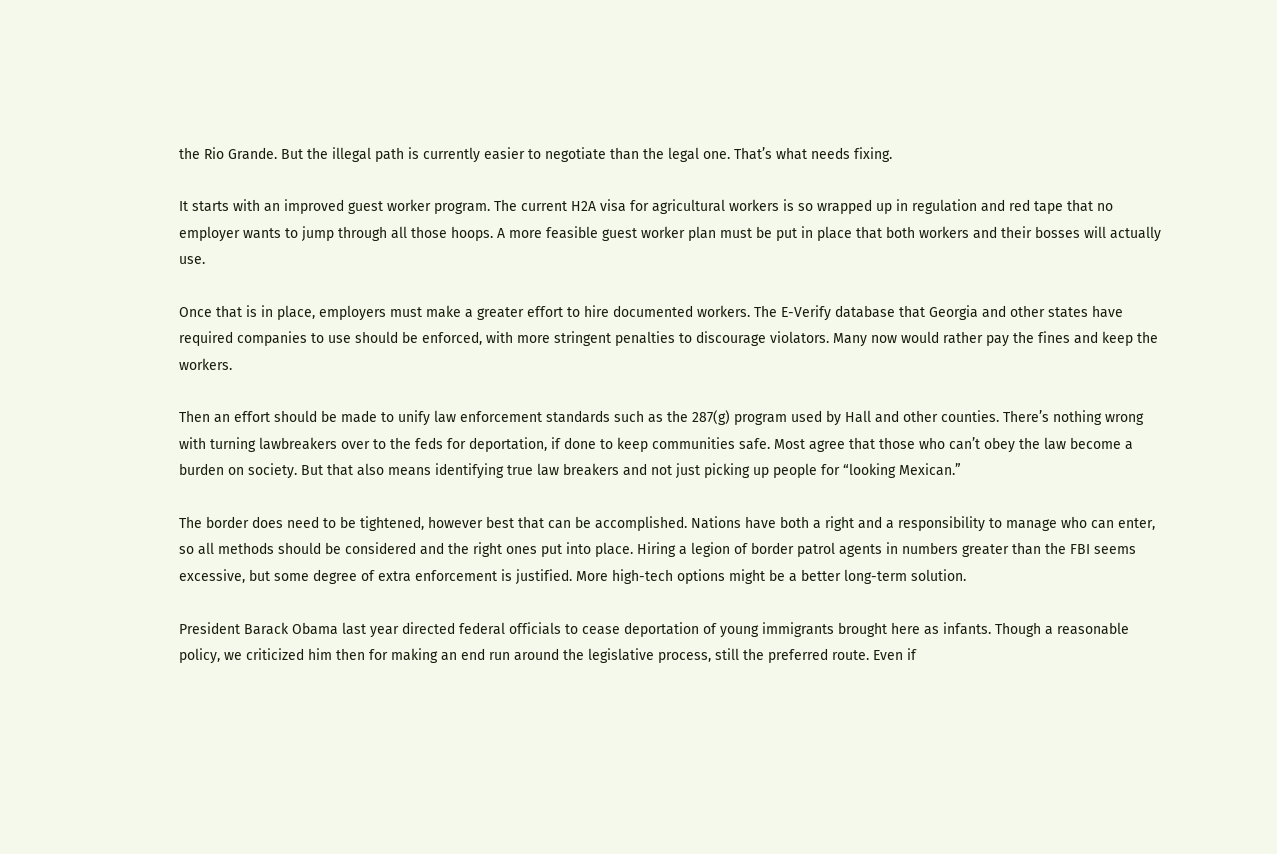the Rio Grande. But the illegal path is currently easier to negotiate than the legal one. That’s what needs fixing.

It starts with an improved guest worker program. The current H2A visa for agricultural workers is so wrapped up in regulation and red tape that no employer wants to jump through all those hoops. A more feasible guest worker plan must be put in place that both workers and their bosses will actually use.

Once that is in place, employers must make a greater effort to hire documented workers. The E-Verify database that Georgia and other states have required companies to use should be enforced, with more stringent penalties to discourage violators. Many now would rather pay the fines and keep the workers.

Then an effort should be made to unify law enforcement standards such as the 287(g) program used by Hall and other counties. There’s nothing wrong with turning lawbreakers over to the feds for deportation, if done to keep communities safe. Most agree that those who can’t obey the law become a burden on society. But that also means identifying true law breakers and not just picking up people for “looking Mexican.”

The border does need to be tightened, however best that can be accomplished. Nations have both a right and a responsibility to manage who can enter, so all methods should be considered and the right ones put into place. Hiring a legion of border patrol agents in numbers greater than the FBI seems excessive, but some degree of extra enforcement is justified. More high-tech options might be a better long-term solution.

President Barack Obama last year directed federal officials to cease deportation of young immigrants brought here as infants. Though a reasonable policy, we criticized him then for making an end run around the legislative process, still the preferred route. Even if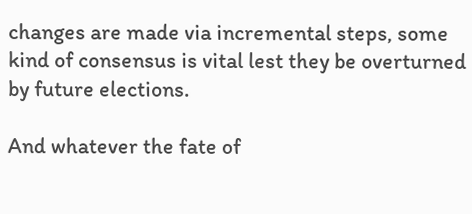changes are made via incremental steps, some kind of consensus is vital lest they be overturned by future elections.

And whatever the fate of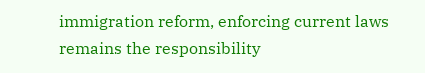immigration reform, enforcing current laws remains the responsibility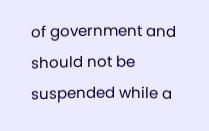of government and should not be suspended while a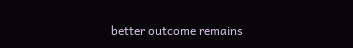better outcome remains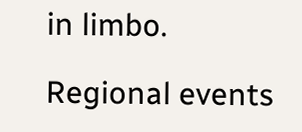in limbo.

Regional events